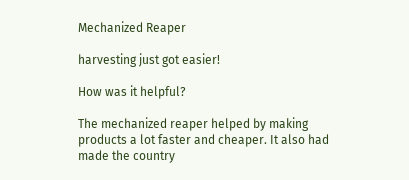Mechanized Reaper

harvesting just got easier!

How was it helpful?

The mechanized reaper helped by making products a lot faster and cheaper. It also had made the country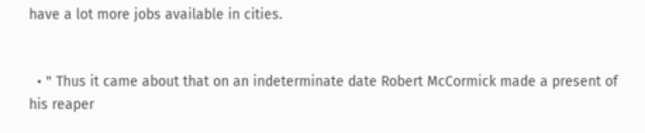have a lot more jobs available in cities.


  • " Thus it came about that on an indeterminate date Robert McCormick made a present of his reaper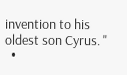invention to his oldest son Cyrus. "
  •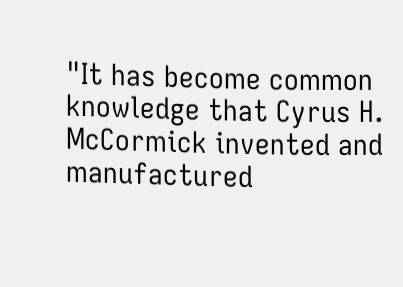"It has become common knowledge that Cyrus H. McCormick invented and manufactured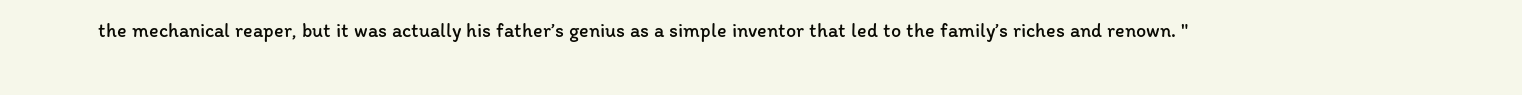the mechanical reaper, but it was actually his father’s genius as a simple inventor that led to the family’s riches and renown. "